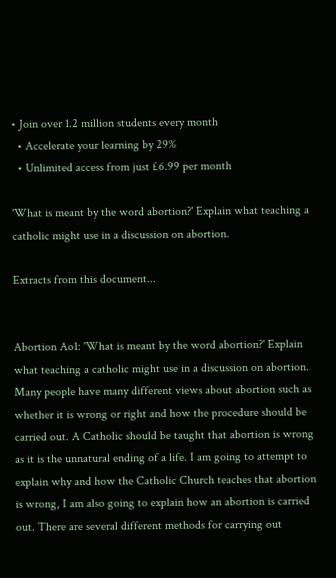• Join over 1.2 million students every month
  • Accelerate your learning by 29%
  • Unlimited access from just £6.99 per month

'What is meant by the word abortion?' Explain what teaching a catholic might use in a discussion on abortion.

Extracts from this document...


Abortion Ao1: 'What is meant by the word abortion?' Explain what teaching a catholic might use in a discussion on abortion. Many people have many different views about abortion such as whether it is wrong or right and how the procedure should be carried out. A Catholic should be taught that abortion is wrong as it is the unnatural ending of a life. I am going to attempt to explain why and how the Catholic Church teaches that abortion is wrong, I am also going to explain how an abortion is carried out. There are several different methods for carrying out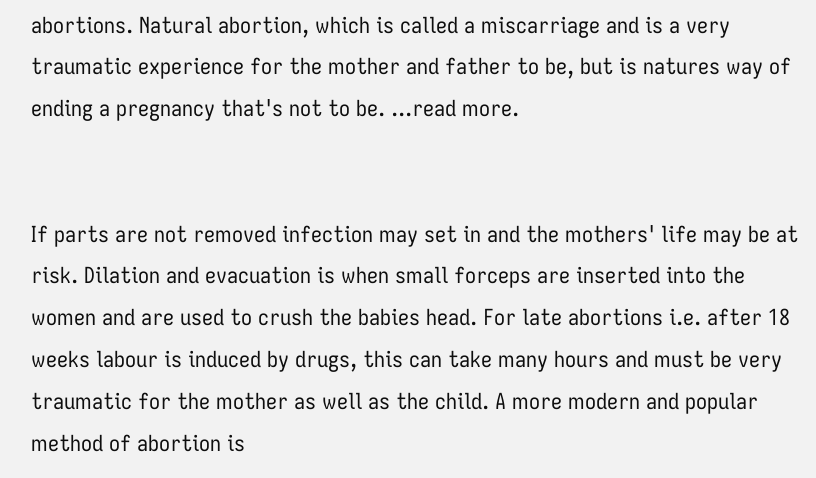abortions. Natural abortion, which is called a miscarriage and is a very traumatic experience for the mother and father to be, but is natures way of ending a pregnancy that's not to be. ...read more.


If parts are not removed infection may set in and the mothers' life may be at risk. Dilation and evacuation is when small forceps are inserted into the women and are used to crush the babies head. For late abortions i.e. after 18 weeks labour is induced by drugs, this can take many hours and must be very traumatic for the mother as well as the child. A more modern and popular method of abortion is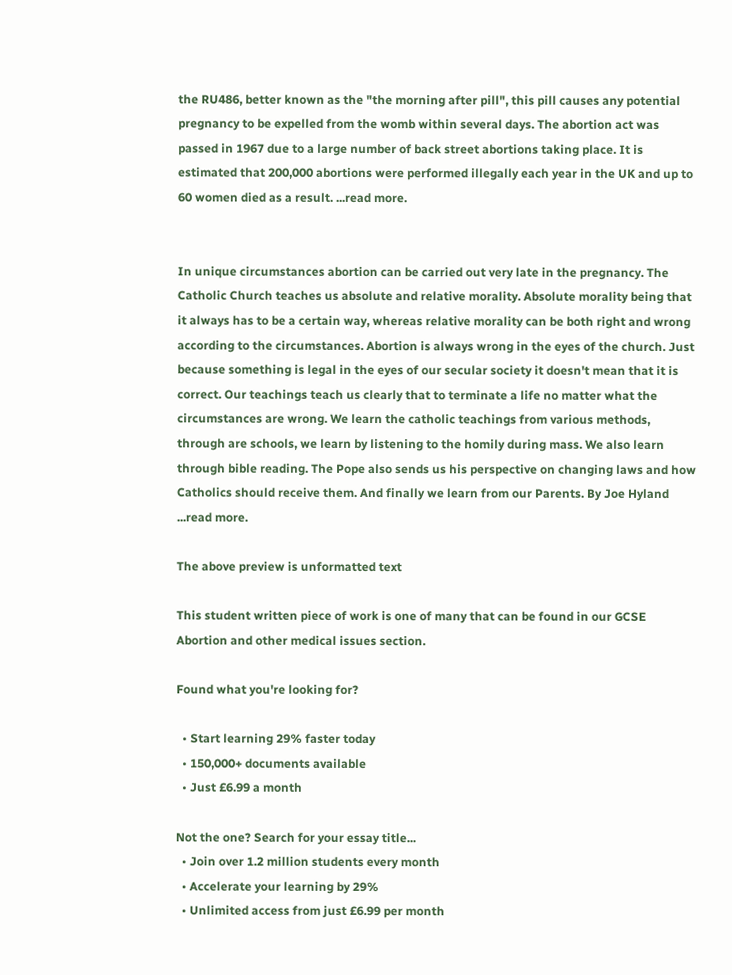the RU486, better known as the "the morning after pill", this pill causes any potential pregnancy to be expelled from the womb within several days. The abortion act was passed in 1967 due to a large number of back street abortions taking place. It is estimated that 200,000 abortions were performed illegally each year in the UK and up to 60 women died as a result. ...read more.


In unique circumstances abortion can be carried out very late in the pregnancy. The Catholic Church teaches us absolute and relative morality. Absolute morality being that it always has to be a certain way, whereas relative morality can be both right and wrong according to the circumstances. Abortion is always wrong in the eyes of the church. Just because something is legal in the eyes of our secular society it doesn't mean that it is correct. Our teachings teach us clearly that to terminate a life no matter what the circumstances are wrong. We learn the catholic teachings from various methods, through are schools, we learn by listening to the homily during mass. We also learn through bible reading. The Pope also sends us his perspective on changing laws and how Catholics should receive them. And finally we learn from our Parents. By Joe Hyland ...read more.

The above preview is unformatted text

This student written piece of work is one of many that can be found in our GCSE Abortion and other medical issues section.

Found what you're looking for?

  • Start learning 29% faster today
  • 150,000+ documents available
  • Just £6.99 a month

Not the one? Search for your essay title...
  • Join over 1.2 million students every month
  • Accelerate your learning by 29%
  • Unlimited access from just £6.99 per month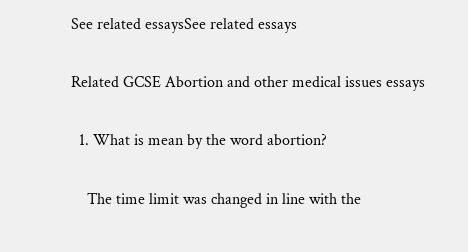See related essaysSee related essays

Related GCSE Abortion and other medical issues essays

  1. What is mean by the word abortion?

    The time limit was changed in line with the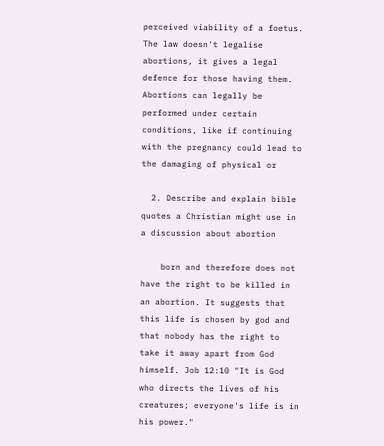perceived viability of a foetus. The law doesn't legalise abortions, it gives a legal defence for those having them. Abortions can legally be performed under certain conditions, like if continuing with the pregnancy could lead to the damaging of physical or

  2. Describe and explain bible quotes a Christian might use in a discussion about abortion

    born and therefore does not have the right to be killed in an abortion. It suggests that this life is chosen by god and that nobody has the right to take it away apart from God himself. Job 12:10 "It is God who directs the lives of his creatures; everyone's life is in his power."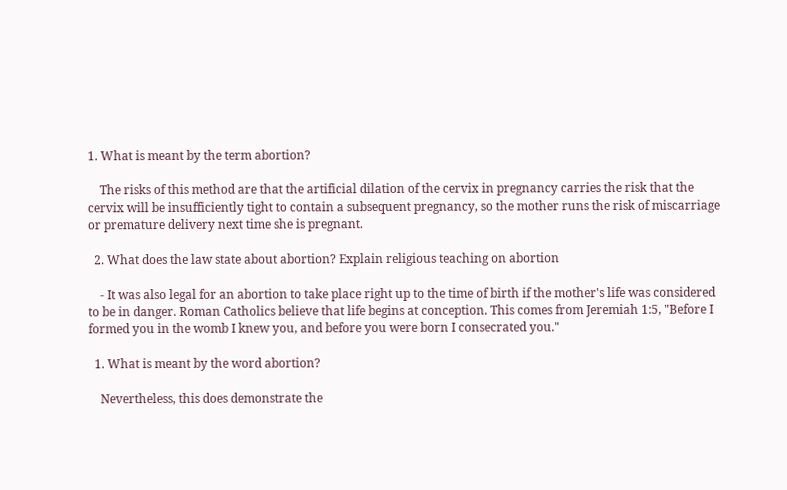1. What is meant by the term abortion?

    The risks of this method are that the artificial dilation of the cervix in pregnancy carries the risk that the cervix will be insufficiently tight to contain a subsequent pregnancy, so the mother runs the risk of miscarriage or premature delivery next time she is pregnant.

  2. What does the law state about abortion? Explain religious teaching on abortion

    - It was also legal for an abortion to take place right up to the time of birth if the mother's life was considered to be in danger. Roman Catholics believe that life begins at conception. This comes from Jeremiah 1:5, "Before I formed you in the womb I knew you, and before you were born I consecrated you."

  1. What is meant by the word abortion?

    Nevertheless, this does demonstrate the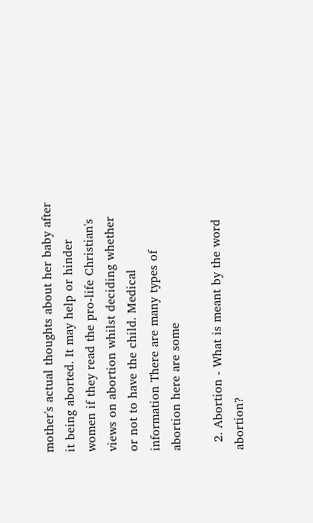mother's actual thoughts about her baby after it being aborted. It may help or hinder women if they read the pro-life Christian's views on abortion whilst deciding whether or not to have the child. Medical information There are many types of abortion here are some

  2. Abortion - What is meant by the word abortion?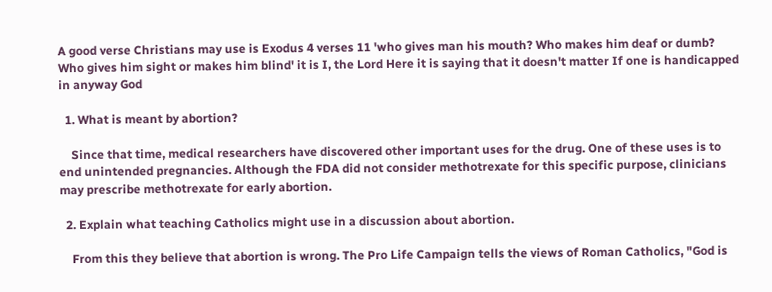A good verse Christians may use is Exodus 4 verses 11 'who gives man his mouth? Who makes him deaf or dumb? Who gives him sight or makes him blind' it is I, the Lord Here it is saying that it doesn't matter If one is handicapped in anyway God

  1. What is meant by abortion?

    Since that time, medical researchers have discovered other important uses for the drug. One of these uses is to end unintended pregnancies. Although the FDA did not consider methotrexate for this specific purpose, clinicians may prescribe methotrexate for early abortion.

  2. Explain what teaching Catholics might use in a discussion about abortion.

    From this they believe that abortion is wrong. The Pro Life Campaign tells the views of Roman Catholics, "God is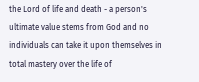the Lord of life and death - a person's ultimate value stems from God and no individuals can take it upon themselves in total mastery over the life of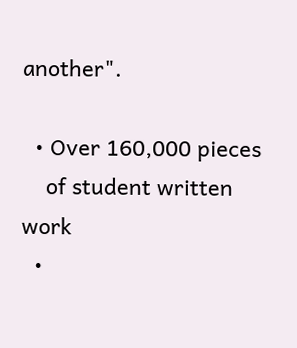another".

  • Over 160,000 pieces
    of student written work
  •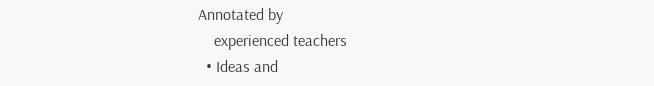Annotated by
    experienced teachers
  • Ideas and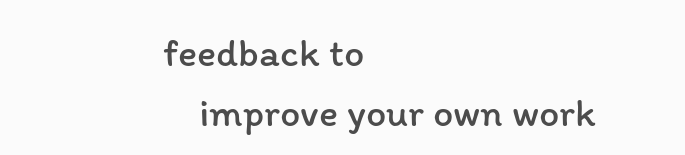feedback to
    improve your own work